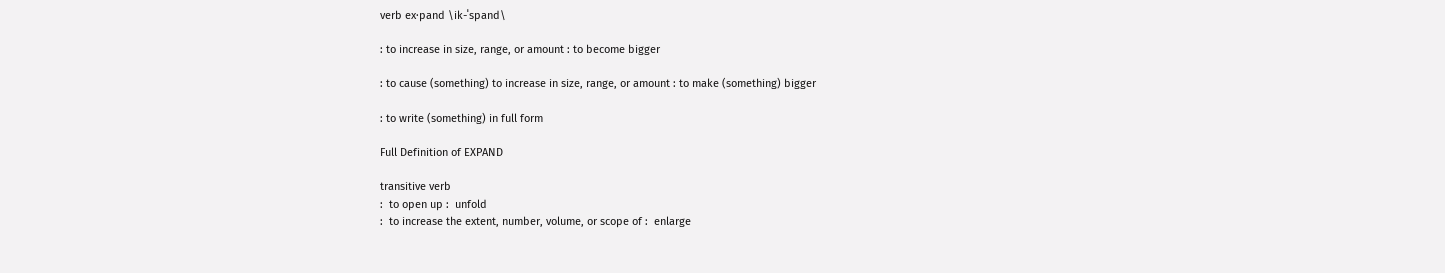verb ex·pand \ik-ˈspand\

: to increase in size, range, or amount : to become bigger

: to cause (something) to increase in size, range, or amount : to make (something) bigger

: to write (something) in full form

Full Definition of EXPAND

transitive verb
:  to open up :  unfold
:  to increase the extent, number, volume, or scope of :  enlarge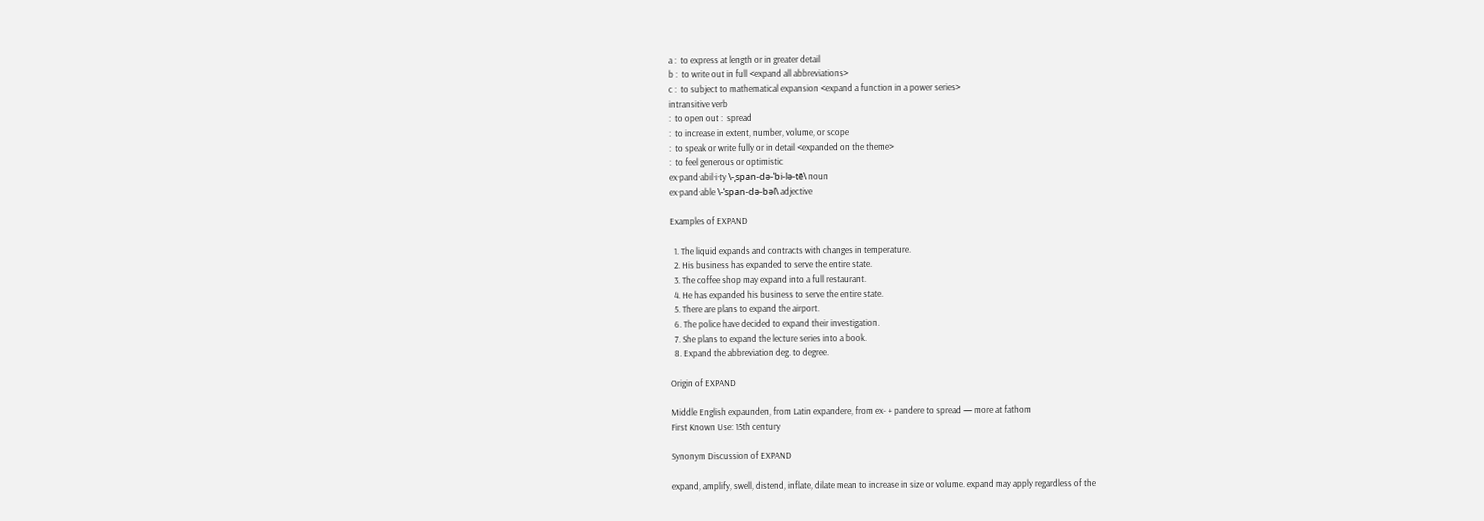a :  to express at length or in greater detail
b :  to write out in full <expand all abbreviations>
c :  to subject to mathematical expansion <expand a function in a power series>
intransitive verb
:  to open out :  spread
:  to increase in extent, number, volume, or scope
:  to speak or write fully or in detail <expanded on the theme>
:  to feel generous or optimistic
ex·pand·abil·i·ty \-ˌspan-də-ˈbi-lə-tē\ noun
ex·pand·able \-ˈspan-də-bəl\ adjective

Examples of EXPAND

  1. The liquid expands and contracts with changes in temperature.
  2. His business has expanded to serve the entire state.
  3. The coffee shop may expand into a full restaurant.
  4. He has expanded his business to serve the entire state.
  5. There are plans to expand the airport.
  6. The police have decided to expand their investigation.
  7. She plans to expand the lecture series into a book.
  8. Expand the abbreviation deg. to degree.

Origin of EXPAND

Middle English expaunden, from Latin expandere, from ex- + pandere to spread — more at fathom
First Known Use: 15th century

Synonym Discussion of EXPAND

expand, amplify, swell, distend, inflate, dilate mean to increase in size or volume. expand may apply regardless of the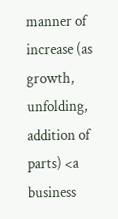manner of increase (as growth, unfolding, addition of parts) <a business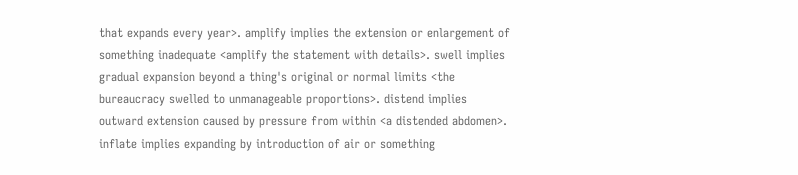that expands every year>. amplify implies the extension or enlargement of something inadequate <amplify the statement with details>. swell implies gradual expansion beyond a thing's original or normal limits <the bureaucracy swelled to unmanageable proportions>. distend implies outward extension caused by pressure from within <a distended abdomen>. inflate implies expanding by introduction of air or something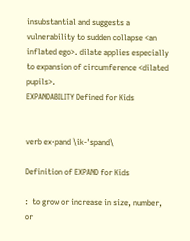insubstantial and suggests a vulnerability to sudden collapse <an inflated ego>. dilate applies especially to expansion of circumference <dilated pupils>.
EXPANDABILITY Defined for Kids


verb ex·pand \ik-ˈspand\

Definition of EXPAND for Kids

:  to grow or increase in size, number, or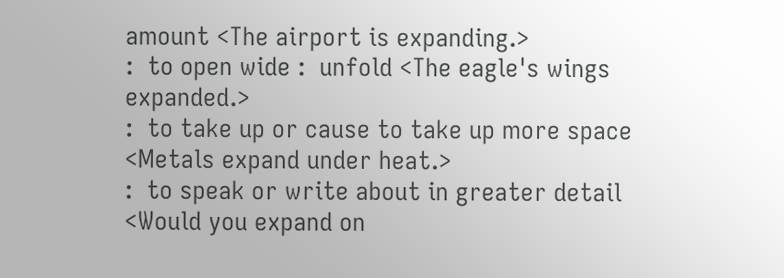amount <The airport is expanding.>
:  to open wide :  unfold <The eagle's wings expanded.>
:  to take up or cause to take up more space <Metals expand under heat.>
:  to speak or write about in greater detail <Would you expand on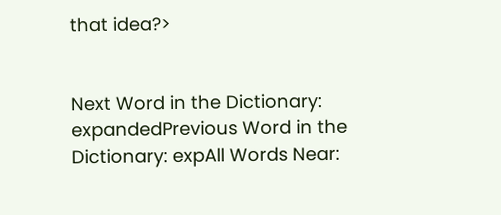that idea?>


Next Word in the Dictionary: expandedPrevious Word in the Dictionary: expAll Words Near: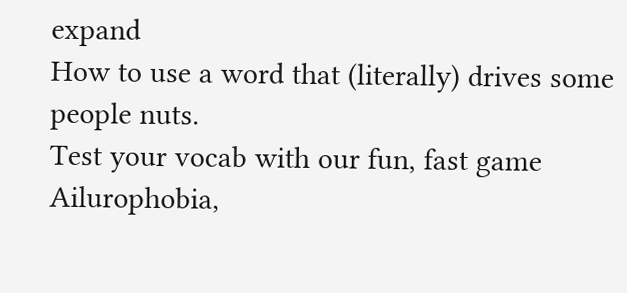expand
How to use a word that (literally) drives some people nuts.
Test your vocab with our fun, fast game
Ailurophobia,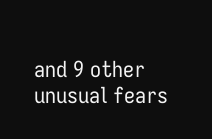and 9 other unusual fears